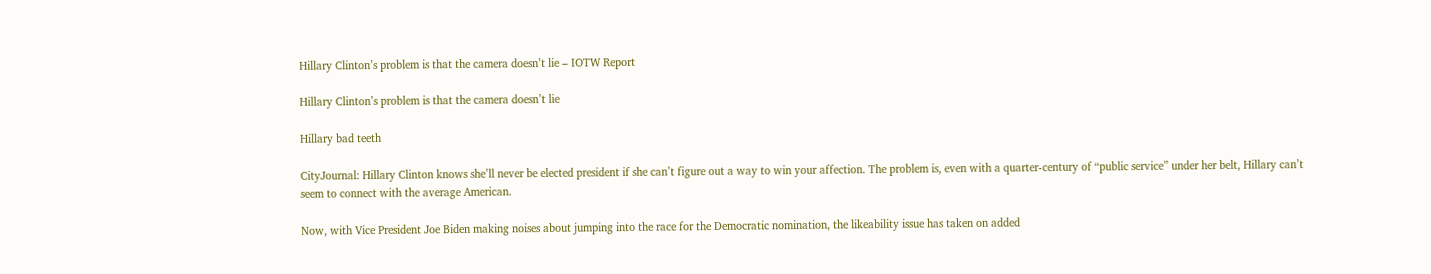Hillary Clinton’s problem is that the camera doesn’t lie – IOTW Report

Hillary Clinton’s problem is that the camera doesn’t lie

Hillary bad teeth

CityJournal: Hillary Clinton knows she’ll never be elected president if she can’t figure out a way to win your affection. The problem is, even with a quarter-century of “public service” under her belt, Hillary can’t seem to connect with the average American.

Now, with Vice President Joe Biden making noises about jumping into the race for the Democratic nomination, the likeability issue has taken on added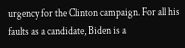urgency for the Clinton campaign. For all his faults as a candidate, Biden is a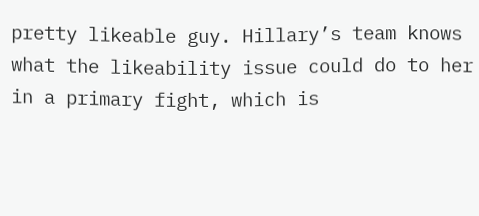pretty likeable guy. Hillary’s team knows what the likeability issue could do to her in a primary fight, which is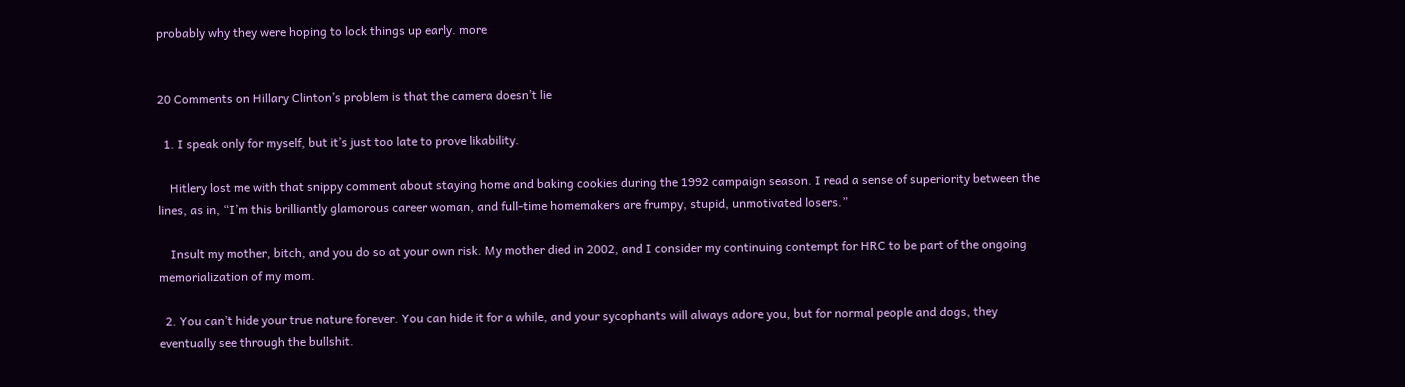probably why they were hoping to lock things up early. more


20 Comments on Hillary Clinton’s problem is that the camera doesn’t lie

  1. I speak only for myself, but it’s just too late to prove likability.

    Hitlery lost me with that snippy comment about staying home and baking cookies during the 1992 campaign season. I read a sense of superiority between the lines, as in, “I’m this brilliantly glamorous career woman, and full-time homemakers are frumpy, stupid, unmotivated losers.”

    Insult my mother, bitch, and you do so at your own risk. My mother died in 2002, and I consider my continuing contempt for HRC to be part of the ongoing memorialization of my mom.

  2. You can’t hide your true nature forever. You can hide it for a while, and your sycophants will always adore you, but for normal people and dogs, they eventually see through the bullshit.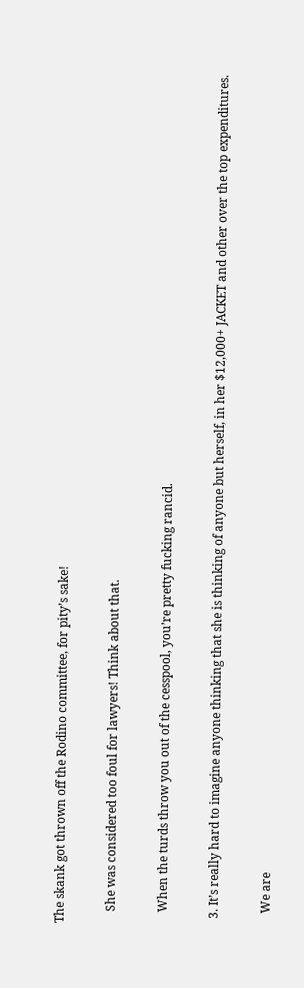The skank got thrown off the Rodino committee, for pity’s sake!

    She was considered too foul for lawyers! Think about that.

    When the turds throw you out of the cesspool, you’re pretty fucking rancid.

  3. It’s really hard to imagine anyone thinking that she is thinking of anyone but herself, in her $12,000+ JACKET and other over the top expenditures.

    We are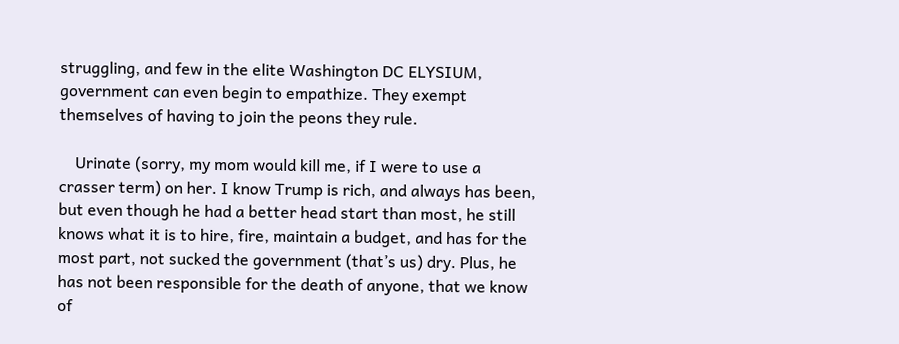struggling, and few in the elite Washington DC ELYSIUM, government can even begin to empathize. They exempt themselves of having to join the peons they rule.

    Urinate (sorry, my mom would kill me, if I were to use a crasser term) on her. I know Trump is rich, and always has been, but even though he had a better head start than most, he still knows what it is to hire, fire, maintain a budget, and has for the most part, not sucked the government (that’s us) dry. Plus, he has not been responsible for the death of anyone, that we know of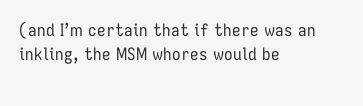(and I’m certain that if there was an inkling, the MSM whores would be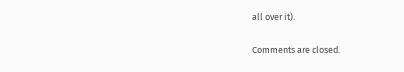all over it).

Comments are closed.